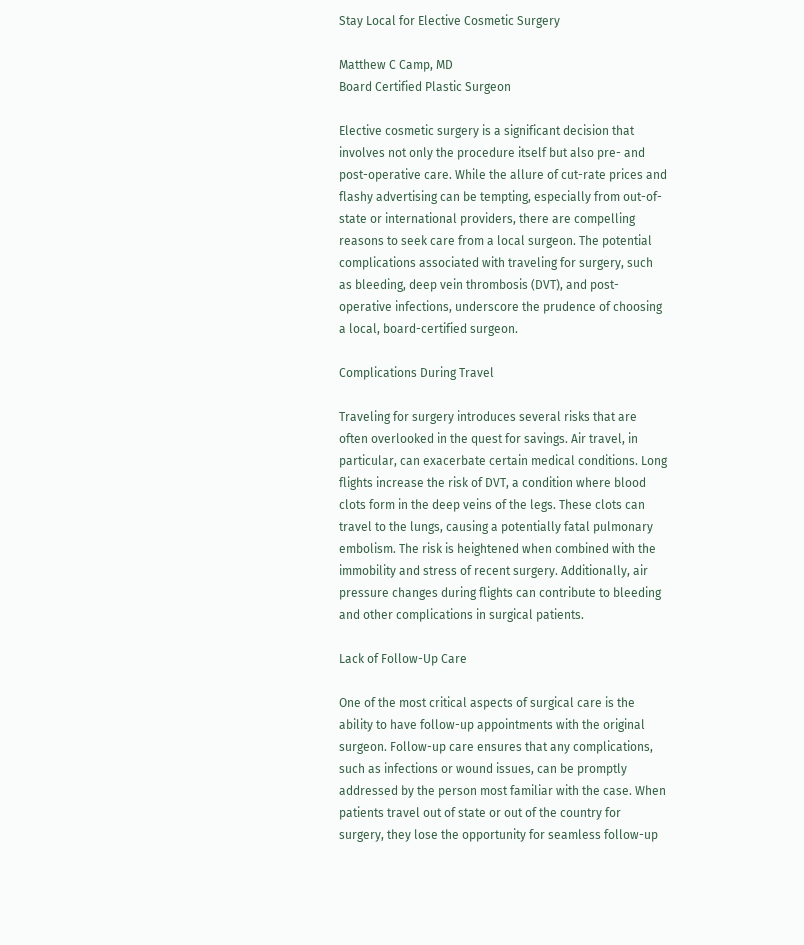Stay Local for Elective Cosmetic Surgery

Matthew C Camp, MD
Board Certified Plastic Surgeon

Elective cosmetic surgery is a significant decision that involves not only the procedure itself but also pre- and post-operative care. While the allure of cut-rate prices and flashy advertising can be tempting, especially from out-of-state or international providers, there are compelling reasons to seek care from a local surgeon. The potential complications associated with traveling for surgery, such as bleeding, deep vein thrombosis (DVT), and post-operative infections, underscore the prudence of choosing a local, board-certified surgeon.

Complications During Travel

Traveling for surgery introduces several risks that are often overlooked in the quest for savings. Air travel, in particular, can exacerbate certain medical conditions. Long flights increase the risk of DVT, a condition where blood clots form in the deep veins of the legs. These clots can travel to the lungs, causing a potentially fatal pulmonary embolism. The risk is heightened when combined with the immobility and stress of recent surgery. Additionally, air pressure changes during flights can contribute to bleeding and other complications in surgical patients.

Lack of Follow-Up Care

One of the most critical aspects of surgical care is the ability to have follow-up appointments with the original surgeon. Follow-up care ensures that any complications, such as infections or wound issues, can be promptly addressed by the person most familiar with the case. When patients travel out of state or out of the country for surgery, they lose the opportunity for seamless follow-up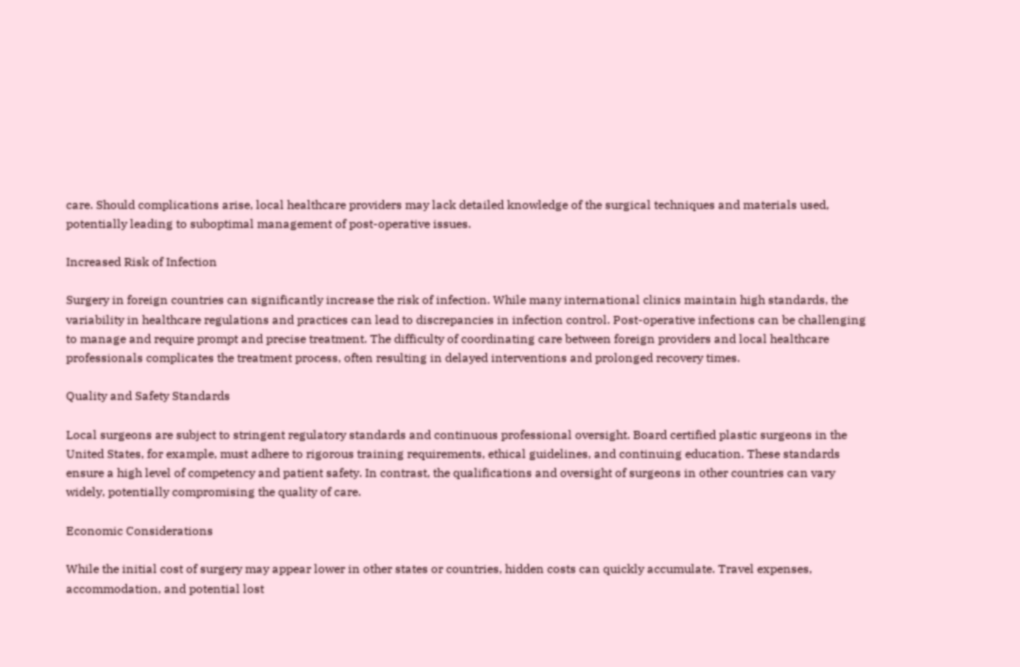care. Should complications arise, local healthcare providers may lack detailed knowledge of the surgical techniques and materials used, potentially leading to suboptimal management of post-operative issues.

Increased Risk of Infection

Surgery in foreign countries can significantly increase the risk of infection. While many international clinics maintain high standards, the variability in healthcare regulations and practices can lead to discrepancies in infection control. Post-operative infections can be challenging to manage and require prompt and precise treatment. The difficulty of coordinating care between foreign providers and local healthcare professionals complicates the treatment process, often resulting in delayed interventions and prolonged recovery times.

Quality and Safety Standards

Local surgeons are subject to stringent regulatory standards and continuous professional oversight. Board certified plastic surgeons in the United States, for example, must adhere to rigorous training requirements, ethical guidelines, and continuing education. These standards ensure a high level of competency and patient safety. In contrast, the qualifications and oversight of surgeons in other countries can vary widely, potentially compromising the quality of care.

Economic Considerations

While the initial cost of surgery may appear lower in other states or countries, hidden costs can quickly accumulate. Travel expenses, accommodation, and potential lost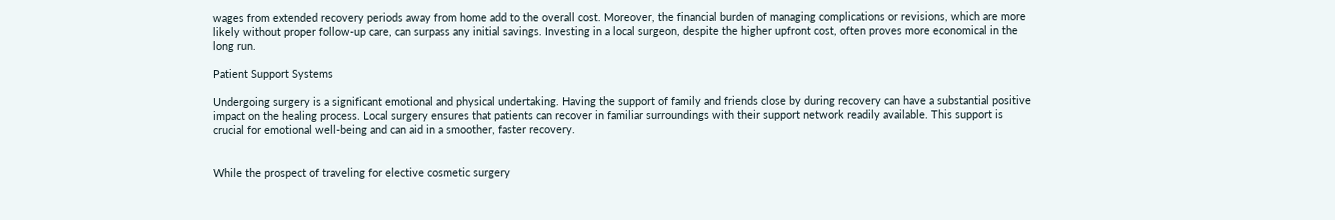wages from extended recovery periods away from home add to the overall cost. Moreover, the financial burden of managing complications or revisions, which are more likely without proper follow-up care, can surpass any initial savings. Investing in a local surgeon, despite the higher upfront cost, often proves more economical in the long run.

Patient Support Systems

Undergoing surgery is a significant emotional and physical undertaking. Having the support of family and friends close by during recovery can have a substantial positive impact on the healing process. Local surgery ensures that patients can recover in familiar surroundings with their support network readily available. This support is crucial for emotional well-being and can aid in a smoother, faster recovery.


While the prospect of traveling for elective cosmetic surgery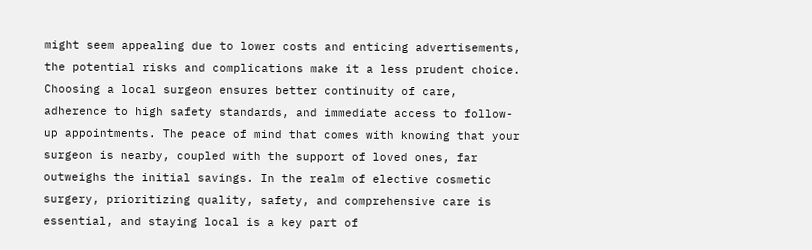might seem appealing due to lower costs and enticing advertisements, the potential risks and complications make it a less prudent choice. Choosing a local surgeon ensures better continuity of care, adherence to high safety standards, and immediate access to follow-up appointments. The peace of mind that comes with knowing that your surgeon is nearby, coupled with the support of loved ones, far outweighs the initial savings. In the realm of elective cosmetic surgery, prioritizing quality, safety, and comprehensive care is essential, and staying local is a key part of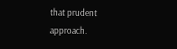that prudent approach.